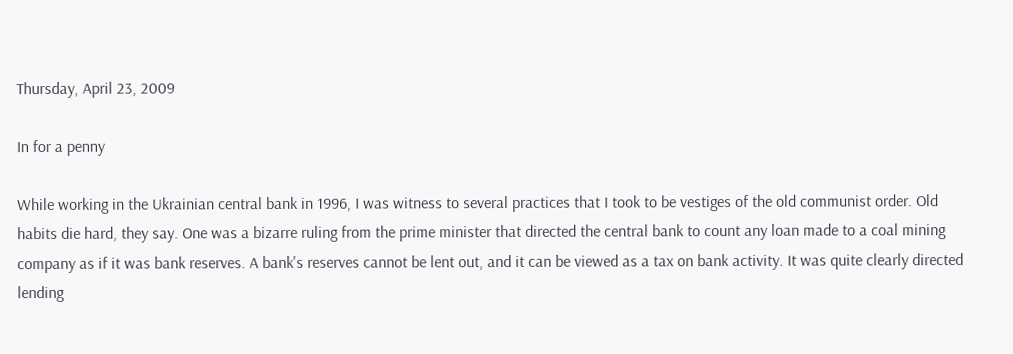Thursday, April 23, 2009

In for a penny

While working in the Ukrainian central bank in 1996, I was witness to several practices that I took to be vestiges of the old communist order. Old habits die hard, they say. One was a bizarre ruling from the prime minister that directed the central bank to count any loan made to a coal mining company as if it was bank reserves. A bank's reserves cannot be lent out, and it can be viewed as a tax on bank activity. It was quite clearly directed lending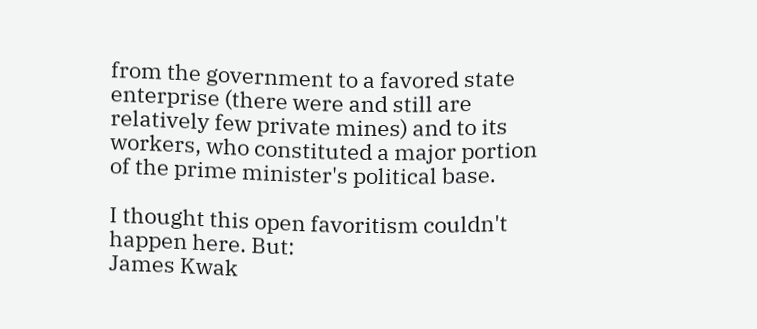from the government to a favored state enterprise (there were and still are relatively few private mines) and to its workers, who constituted a major portion of the prime minister's political base.

I thought this open favoritism couldn't happen here. But:
James Kwak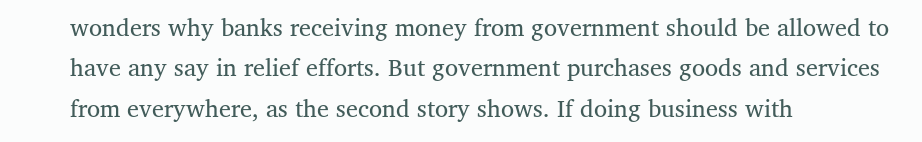wonders why banks receiving money from government should be allowed to have any say in relief efforts. But government purchases goods and services from everywhere, as the second story shows. If doing business with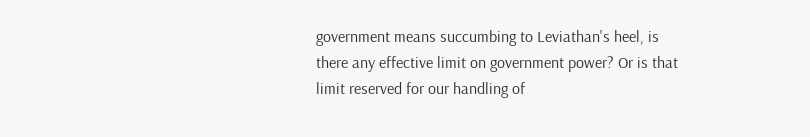government means succumbing to Leviathan's heel, is there any effective limit on government power? Or is that limit reserved for our handling of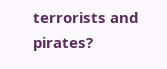terrorists and pirates?